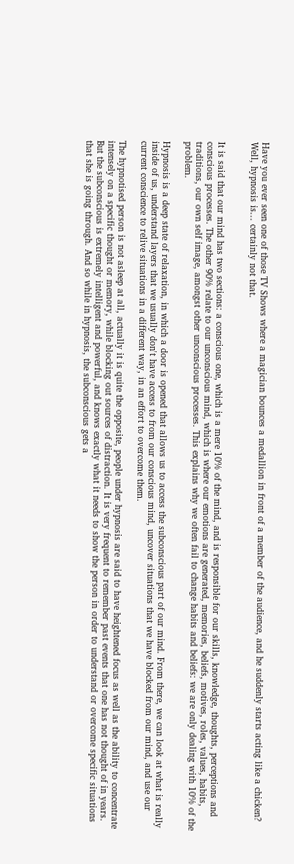Have you ever seen one of those TV Shows where a magician bounces a medallion in front of a member of the audience, and he suddenly starts acting like a chicken? Well, hypnosis is... certainly not that.


It is said that our mind has two sections: a conscious one, which is a mere 10% of the mind, and is responsible for our skills, knowledge, thoughts, perceptions and conscious processes. The other 90% relate to our unconscious mind, which is where our emotions are generated, memories, beliefs, motives, roles, values, habits, traditions, our own self image, amongst other unconscious processes. This explains why we often fail to change habits and beliefs: we are only dealing with 10% of the problem.

Hypnosis is a deep state of relaxation, in which a door is opened that allows us to access the subconscious part of our mind. From there, we can look at what is really inside of us, understand layers that we usually don't have access to from our conscious mind, uncover situations that we have blocked from our mind, and use our current conscience to relive situations in a different way, in an effort to overcome them.

The hypnotised person is not asleep at all, actually it is quite the opposite, people under hypnosis are said to have heightened focus as well as the ability to concentrate intensely on a specific thought or memory, while blocking out sources of distraction. It is very frequent to remember past events that one has not thought of in years. But the subconscious is extremely intelligent and powerful, and knows exactly what it needs to show the person in order to understand or overcome specific situations that she is going through. And so while in hypnosis, the subconscious gets a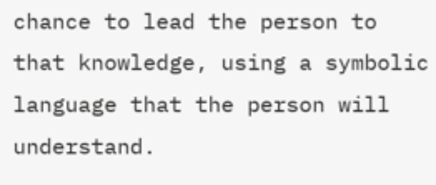chance to lead the person to that knowledge, using a symbolic language that the person will understand.